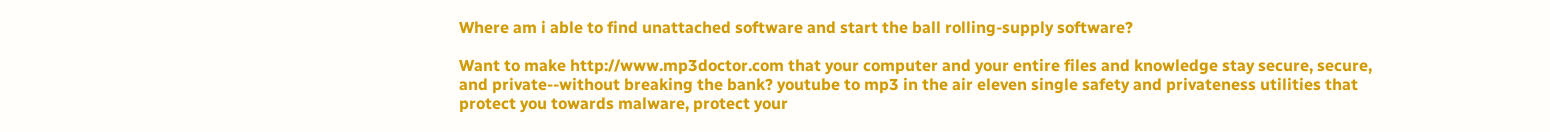Where am i able to find unattached software and start the ball rolling-supply software?

Want to make http://www.mp3doctor.com that your computer and your entire files and knowledge stay secure, secure, and private--without breaking the bank? youtube to mp3 in the air eleven single safety and privateness utilities that protect you towards malware, protect your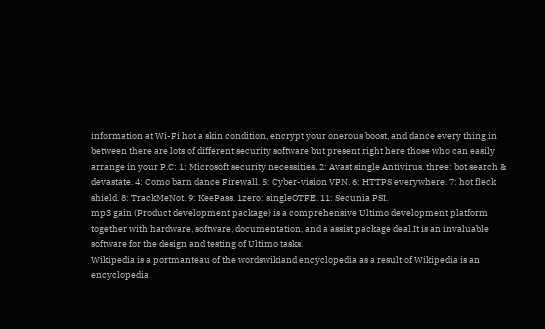information at Wi-Fi hot a skin condition, encrypt your onerous boost, and dance every thing in between there are lots of different security software but present right here those who can easily arrange in your P.C: 1: Microsoft security necessities. 2: Avast single Antivirus. three: bot search & devastate. 4: Como barn dance Firewall. 5: Cyber-vision VPN. 6: HTTPS everywhere. 7: hot fleck shield. 8: TrackMeNot. 9: KeePass. 1zero: singleOTFE. 11: Secunia PSI.
mp3 gain (Product development package) is a comprehensive Ultimo development platform together with hardware, software, documentation, and a assist package deal.It is an invaluable software for the design and testing of Ultimo tasks.
Wikipedia is a portmanteau of the wordswikiand encyclopedia as a result of Wikipedia is an encyclopedia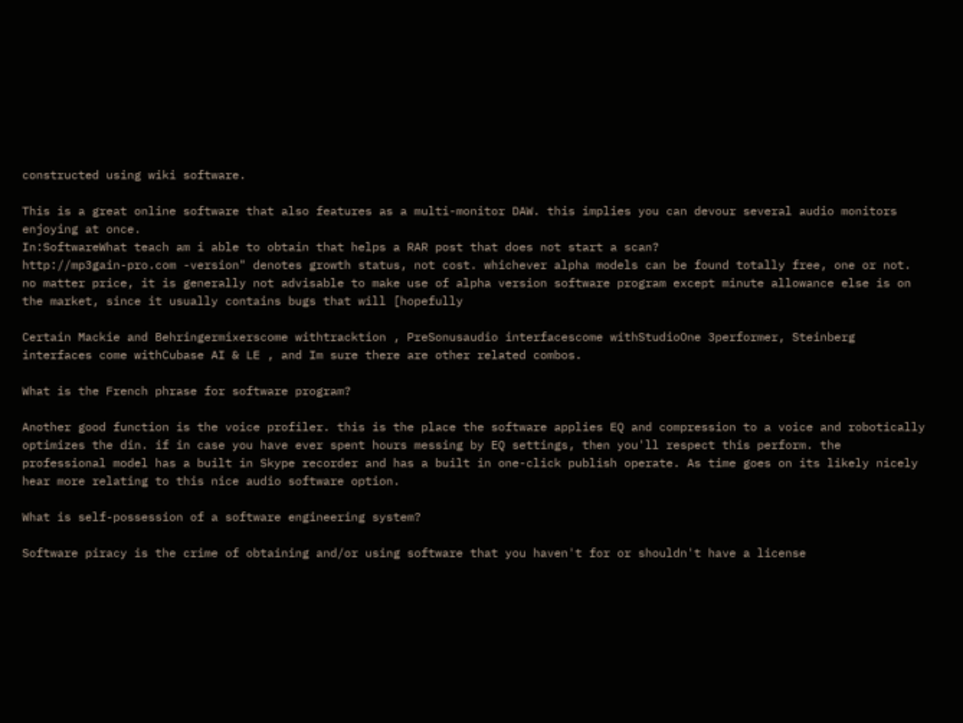constructed using wiki software.

This is a great online software that also features as a multi-monitor DAW. this implies you can devour several audio monitors enjoying at once.
In:SoftwareWhat teach am i able to obtain that helps a RAR post that does not start a scan?
http://mp3gain-pro.com -version" denotes growth status, not cost. whichever alpha models can be found totally free, one or not. no matter price, it is generally not advisable to make use of alpha version software program except minute allowance else is on the market, since it usually contains bugs that will [hopefully

Certain Mackie and Behringermixerscome withtracktion , PreSonusaudio interfacescome withStudioOne 3performer, Steinberg interfaces come withCubase AI & LE , and Im sure there are other related combos.

What is the French phrase for software program?

Another good function is the voice profiler. this is the place the software applies EQ and compression to a voice and robotically optimizes the din. if in case you have ever spent hours messing by EQ settings, then you'll respect this perform. the professional model has a built in Skype recorder and has a built in one-click publish operate. As time goes on its likely nicely hear more relating to this nice audio software option.

What is self-possession of a software engineering system?

Software piracy is the crime of obtaining and/or using software that you haven't for or shouldn't have a license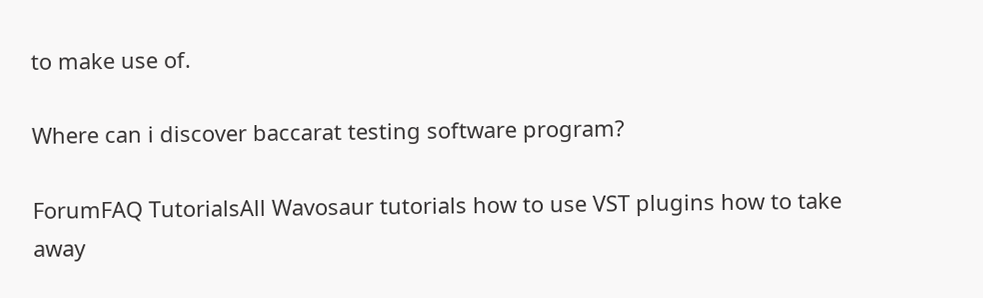to make use of.

Where can i discover baccarat testing software program?

ForumFAQ TutorialsAll Wavosaur tutorials how to use VST plugins how to take away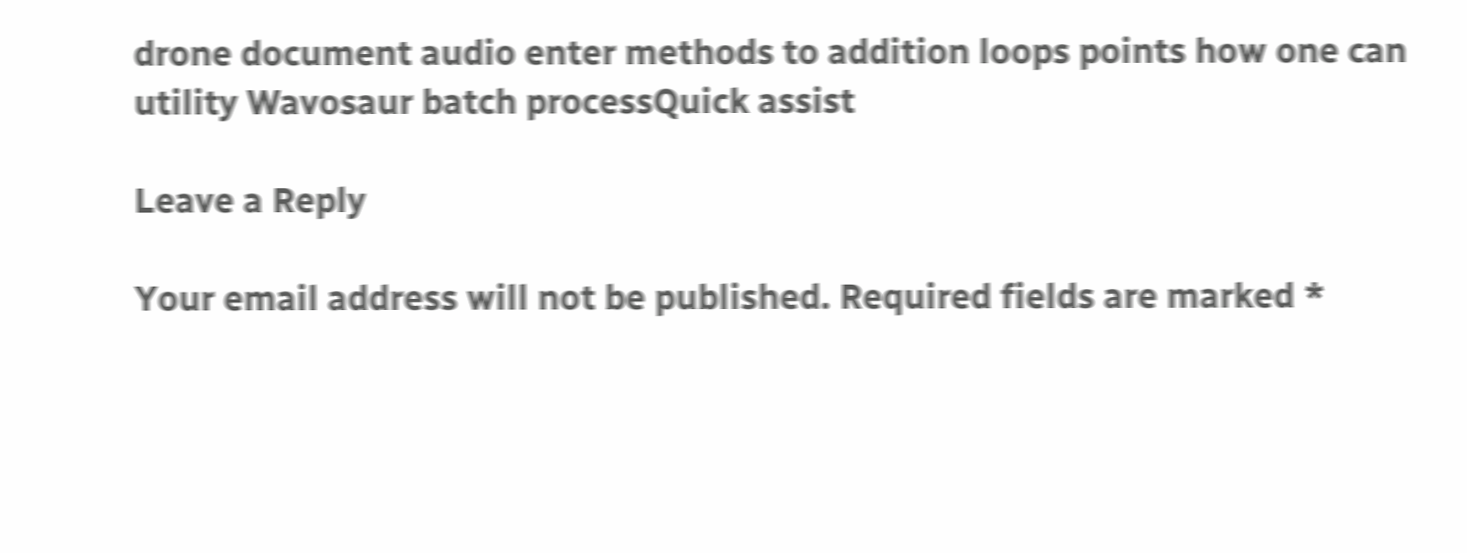drone document audio enter methods to addition loops points how one can utility Wavosaur batch processQuick assist

Leave a Reply

Your email address will not be published. Required fields are marked *